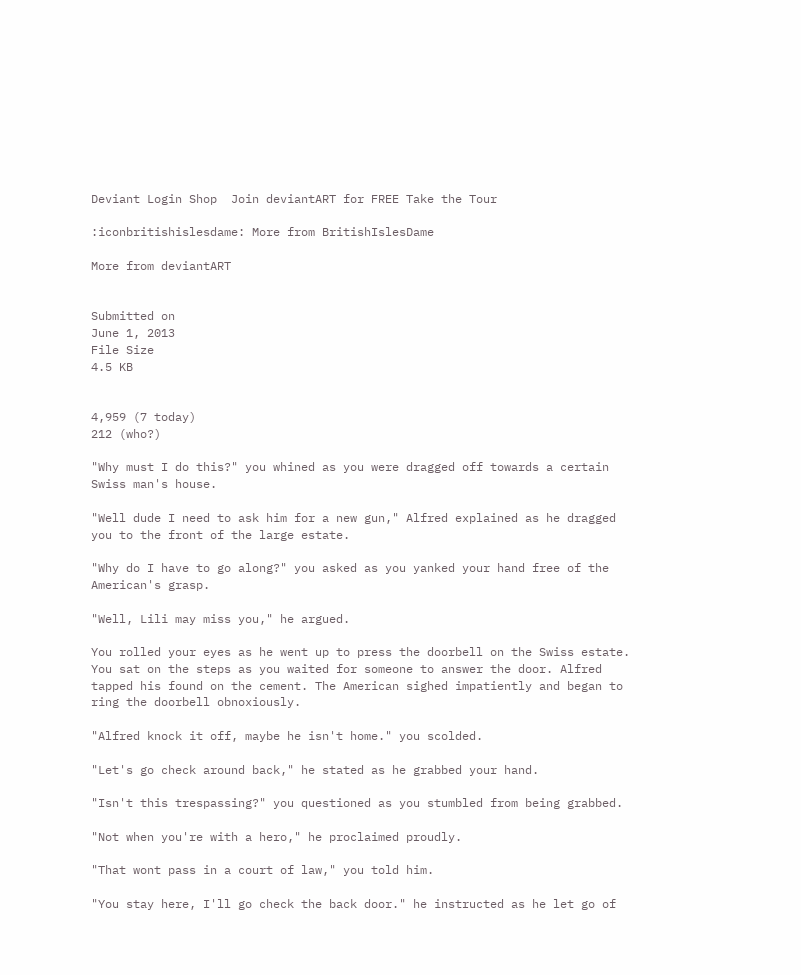Deviant Login Shop  Join deviantART for FREE Take the Tour

:iconbritishislesdame: More from BritishIslesDame

More from deviantART


Submitted on
June 1, 2013
File Size
4.5 KB


4,959 (7 today)
212 (who?)

"Why must I do this?" you whined as you were dragged off towards a certain Swiss man's house.

"Well dude I need to ask him for a new gun," Alfred explained as he dragged you to the front of the large estate.

"Why do I have to go along?" you asked as you yanked your hand free of the American's grasp.

"Well, Lili may miss you," he argued.

You rolled your eyes as he went up to press the doorbell on the Swiss estate. You sat on the steps as you waited for someone to answer the door. Alfred tapped his found on the cement. The American sighed impatiently and began to ring the doorbell obnoxiously.

"Alfred knock it off, maybe he isn't home." you scolded.

"Let's go check around back," he stated as he grabbed your hand.

"Isn't this trespassing?" you questioned as you stumbled from being grabbed.

"Not when you're with a hero," he proclaimed proudly.

"That wont pass in a court of law," you told him.

"You stay here, I'll go check the back door." he instructed as he let go of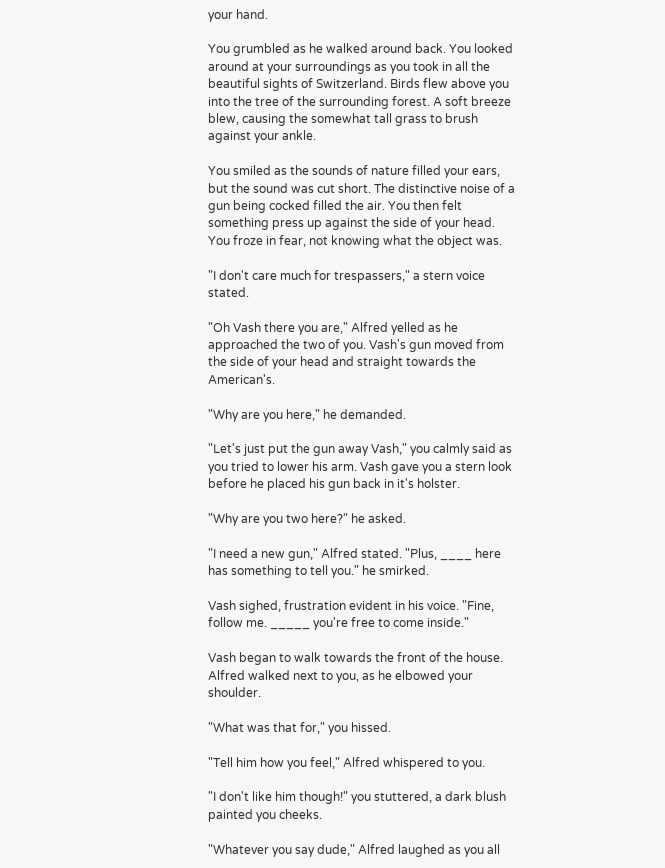your hand.

You grumbled as he walked around back. You looked around at your surroundings as you took in all the beautiful sights of Switzerland. Birds flew above you into the tree of the surrounding forest. A soft breeze blew, causing the somewhat tall grass to brush against your ankle.

You smiled as the sounds of nature filled your ears, but the sound was cut short. The distinctive noise of a gun being cocked filled the air. You then felt something press up against the side of your head. You froze in fear, not knowing what the object was.

"I don't care much for trespassers," a stern voice stated.

"Oh Vash there you are," Alfred yelled as he approached the two of you. Vash's gun moved from the side of your head and straight towards the American's.

"Why are you here," he demanded.

"Let's just put the gun away Vash," you calmly said as you tried to lower his arm. Vash gave you a stern look before he placed his gun back in it's holster.

"Why are you two here?" he asked.

"I need a new gun," Alfred stated. "Plus, ____ here has something to tell you." he smirked.

Vash sighed, frustration evident in his voice. "Fine, follow me. _____ you're free to come inside."

Vash began to walk towards the front of the house. Alfred walked next to you, as he elbowed your shoulder.

"What was that for," you hissed.

"Tell him how you feel," Alfred whispered to you.

"I don't like him though!" you stuttered, a dark blush painted you cheeks.

"Whatever you say dude," Alfred laughed as you all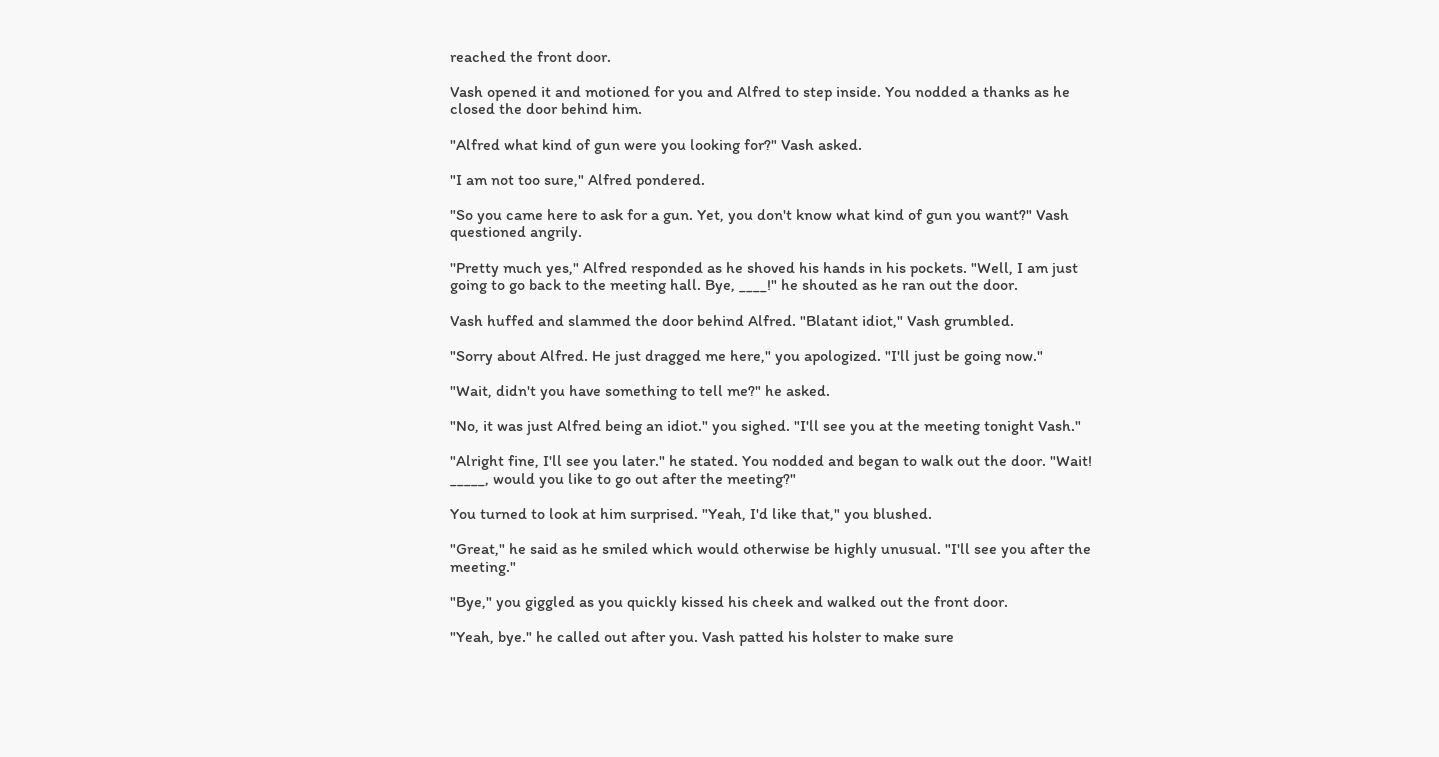reached the front door.

Vash opened it and motioned for you and Alfred to step inside. You nodded a thanks as he closed the door behind him.

"Alfred what kind of gun were you looking for?" Vash asked.

"I am not too sure," Alfred pondered.

"So you came here to ask for a gun. Yet, you don't know what kind of gun you want?" Vash questioned angrily.

''Pretty much yes," Alfred responded as he shoved his hands in his pockets. "Well, I am just going to go back to the meeting hall. Bye, ____!" he shouted as he ran out the door.

Vash huffed and slammed the door behind Alfred. "Blatant idiot," Vash grumbled.

"Sorry about Alfred. He just dragged me here," you apologized. "I'll just be going now."

"Wait, didn't you have something to tell me?" he asked.

"No, it was just Alfred being an idiot." you sighed. "I'll see you at the meeting tonight Vash."

"Alright fine, I'll see you later." he stated. You nodded and began to walk out the door. "Wait! _____, would you like to go out after the meeting?"

You turned to look at him surprised. "Yeah, I'd like that," you blushed.

"Great," he said as he smiled which would otherwise be highly unusual. "I'll see you after the meeting."

"Bye," you giggled as you quickly kissed his cheek and walked out the front door.

"Yeah, bye." he called out after you. Vash patted his holster to make sure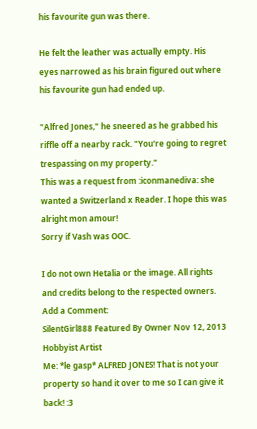his favourite gun was there.

He felt the leather was actually empty. His eyes narrowed as his brain figured out where his favourite gun had ended up.

"Alfred Jones," he sneered as he grabbed his riffle off a nearby rack. "You're going to regret trespassing on my property."
This was a request from :iconmanediva: she wanted a Switzerland x Reader. I hope this was alright mon amour!
Sorry if Vash was OOC.

I do not own Hetalia or the image. All rights and credits belong to the respected owners.
Add a Comment:
SilentGirl888 Featured By Owner Nov 12, 2013  Hobbyist Artist
Me: *le gasp* ALFRED JONES! That is not your property so hand it over to me so I can give it back! :3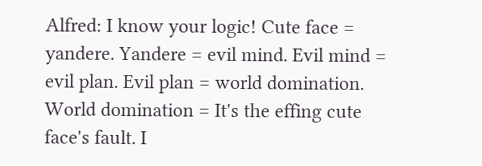Alfred: I know your logic! Cute face = yandere. Yandere = evil mind. Evil mind = evil plan. Evil plan = world domination. World domination = It's the effing cute face's fault. I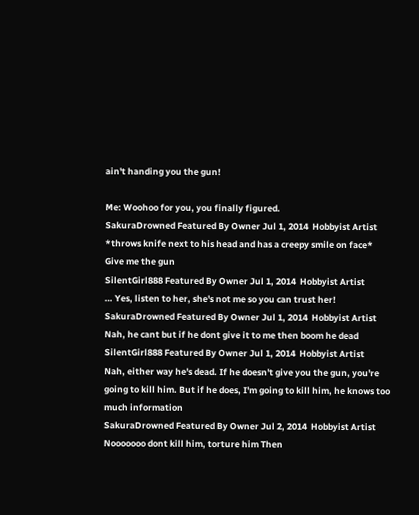ain't handing you the gun!

Me: Woohoo for you, you finally figured.
SakuraDrowned Featured By Owner Jul 1, 2014  Hobbyist Artist
*throws knife next to his head and has a creepy smile on face* Give me the gun
SilentGirl888 Featured By Owner Jul 1, 2014  Hobbyist Artist
… Yes, listen to her, she's not me so you can trust her!
SakuraDrowned Featured By Owner Jul 1, 2014  Hobbyist Artist
Nah, he cant but if he dont give it to me then boom he dead
SilentGirl888 Featured By Owner Jul 1, 2014  Hobbyist Artist
Nah, either way he's dead. If he doesn't give you the gun, you're going to kill him. But if he does, I'm going to kill him, he knows too much information
SakuraDrowned Featured By Owner Jul 2, 2014  Hobbyist Artist
Nooooooo dont kill him, torture him Then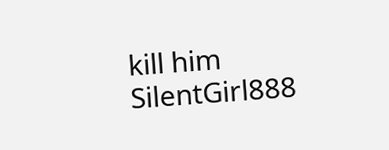kill him
SilentGirl888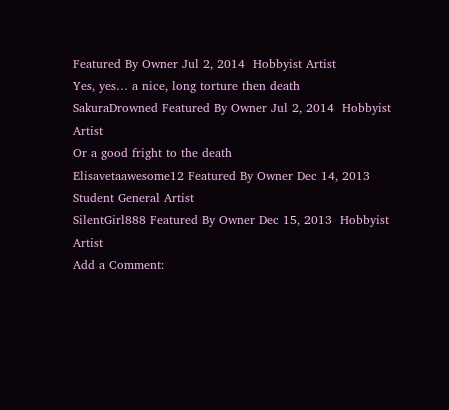Featured By Owner Jul 2, 2014  Hobbyist Artist
Yes, yes… a nice, long torture then death
SakuraDrowned Featured By Owner Jul 2, 2014  Hobbyist Artist
Or a good fright to the death
Elisavetaawesome12 Featured By Owner Dec 14, 2013  Student General Artist
SilentGirl888 Featured By Owner Dec 15, 2013  Hobbyist Artist
Add a Comment: